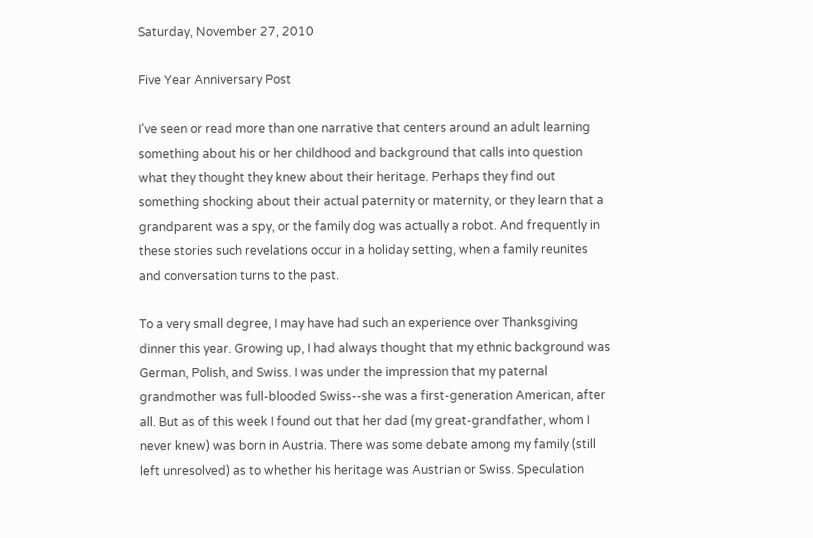Saturday, November 27, 2010

Five Year Anniversary Post

I've seen or read more than one narrative that centers around an adult learning something about his or her childhood and background that calls into question what they thought they knew about their heritage. Perhaps they find out something shocking about their actual paternity or maternity, or they learn that a grandparent was a spy, or the family dog was actually a robot. And frequently in these stories such revelations occur in a holiday setting, when a family reunites and conversation turns to the past.

To a very small degree, I may have had such an experience over Thanksgiving dinner this year. Growing up, I had always thought that my ethnic background was German, Polish, and Swiss. I was under the impression that my paternal grandmother was full-blooded Swiss--she was a first-generation American, after all. But as of this week I found out that her dad (my great-grandfather, whom I never knew) was born in Austria. There was some debate among my family (still left unresolved) as to whether his heritage was Austrian or Swiss. Speculation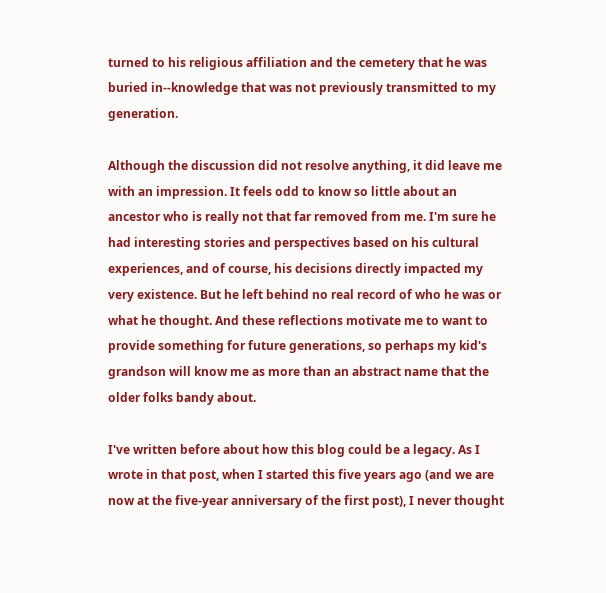turned to his religious affiliation and the cemetery that he was buried in--knowledge that was not previously transmitted to my generation.

Although the discussion did not resolve anything, it did leave me with an impression. It feels odd to know so little about an ancestor who is really not that far removed from me. I'm sure he had interesting stories and perspectives based on his cultural experiences, and of course, his decisions directly impacted my very existence. But he left behind no real record of who he was or what he thought. And these reflections motivate me to want to provide something for future generations, so perhaps my kid's grandson will know me as more than an abstract name that the older folks bandy about.

I've written before about how this blog could be a legacy. As I wrote in that post, when I started this five years ago (and we are now at the five-year anniversary of the first post), I never thought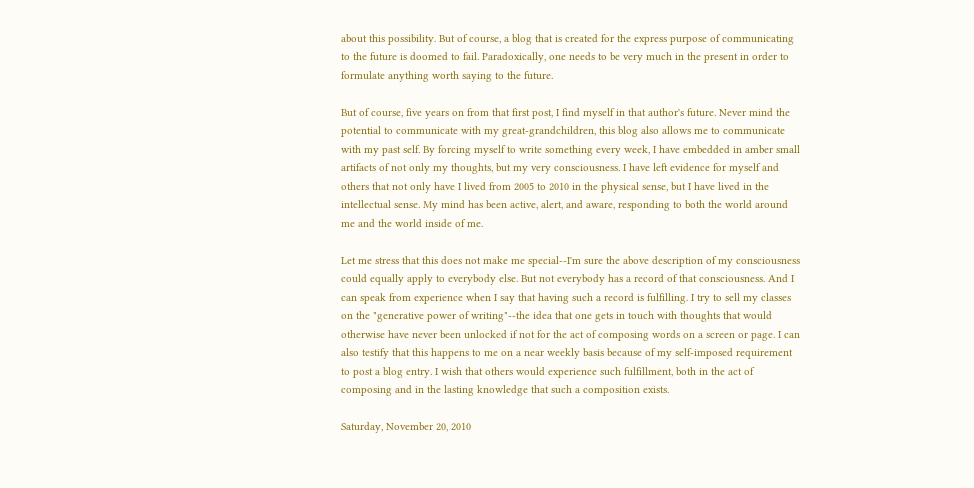about this possibility. But of course, a blog that is created for the express purpose of communicating to the future is doomed to fail. Paradoxically, one needs to be very much in the present in order to formulate anything worth saying to the future.

But of course, five years on from that first post, I find myself in that author's future. Never mind the potential to communicate with my great-grandchildren, this blog also allows me to communicate with my past self. By forcing myself to write something every week, I have embedded in amber small artifacts of not only my thoughts, but my very consciousness. I have left evidence for myself and others that not only have I lived from 2005 to 2010 in the physical sense, but I have lived in the intellectual sense. My mind has been active, alert, and aware, responding to both the world around me and the world inside of me.

Let me stress that this does not make me special--I'm sure the above description of my consciousness could equally apply to everybody else. But not everybody has a record of that consciousness. And I can speak from experience when I say that having such a record is fulfilling. I try to sell my classes on the "generative power of writing"--the idea that one gets in touch with thoughts that would otherwise have never been unlocked if not for the act of composing words on a screen or page. I can also testify that this happens to me on a near weekly basis because of my self-imposed requirement to post a blog entry. I wish that others would experience such fulfillment, both in the act of composing and in the lasting knowledge that such a composition exists.

Saturday, November 20, 2010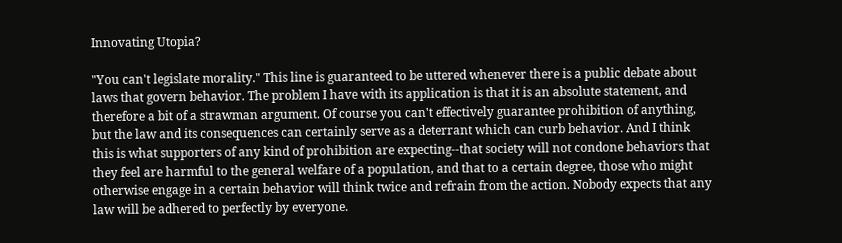Innovating Utopia?

"You can't legislate morality." This line is guaranteed to be uttered whenever there is a public debate about laws that govern behavior. The problem I have with its application is that it is an absolute statement, and therefore a bit of a strawman argument. Of course you can't effectively guarantee prohibition of anything, but the law and its consequences can certainly serve as a deterrant which can curb behavior. And I think this is what supporters of any kind of prohibition are expecting--that society will not condone behaviors that they feel are harmful to the general welfare of a population, and that to a certain degree, those who might otherwise engage in a certain behavior will think twice and refrain from the action. Nobody expects that any law will be adhered to perfectly by everyone.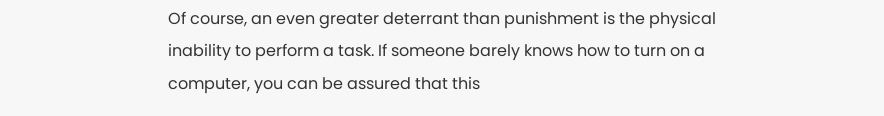Of course, an even greater deterrant than punishment is the physical inability to perform a task. If someone barely knows how to turn on a computer, you can be assured that this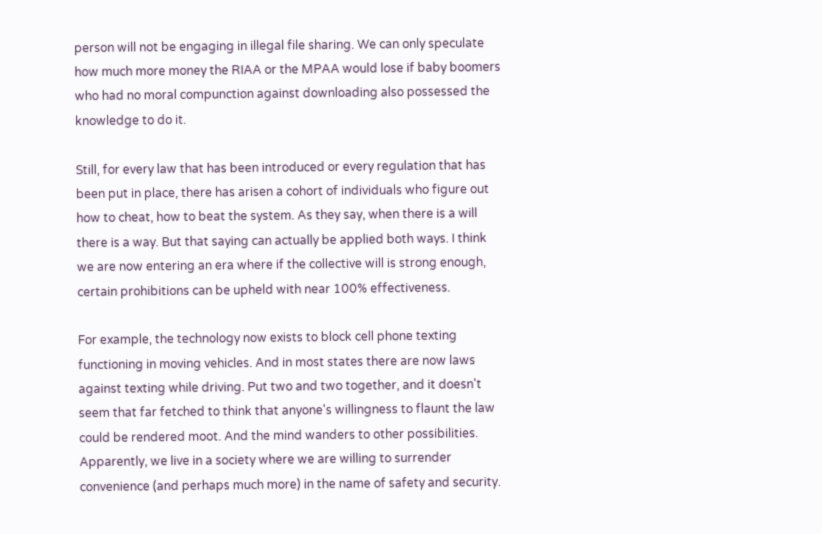person will not be engaging in illegal file sharing. We can only speculate how much more money the RIAA or the MPAA would lose if baby boomers who had no moral compunction against downloading also possessed the knowledge to do it.

Still, for every law that has been introduced or every regulation that has been put in place, there has arisen a cohort of individuals who figure out how to cheat, how to beat the system. As they say, when there is a will there is a way. But that saying can actually be applied both ways. I think we are now entering an era where if the collective will is strong enough, certain prohibitions can be upheld with near 100% effectiveness.

For example, the technology now exists to block cell phone texting functioning in moving vehicles. And in most states there are now laws against texting while driving. Put two and two together, and it doesn't seem that far fetched to think that anyone's willingness to flaunt the law could be rendered moot. And the mind wanders to other possibilities. Apparently, we live in a society where we are willing to surrender convenience (and perhaps much more) in the name of safety and security.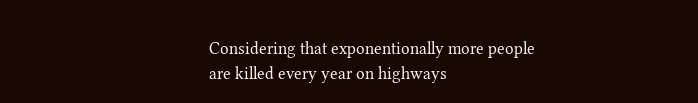Considering that exponentionally more people are killed every year on highways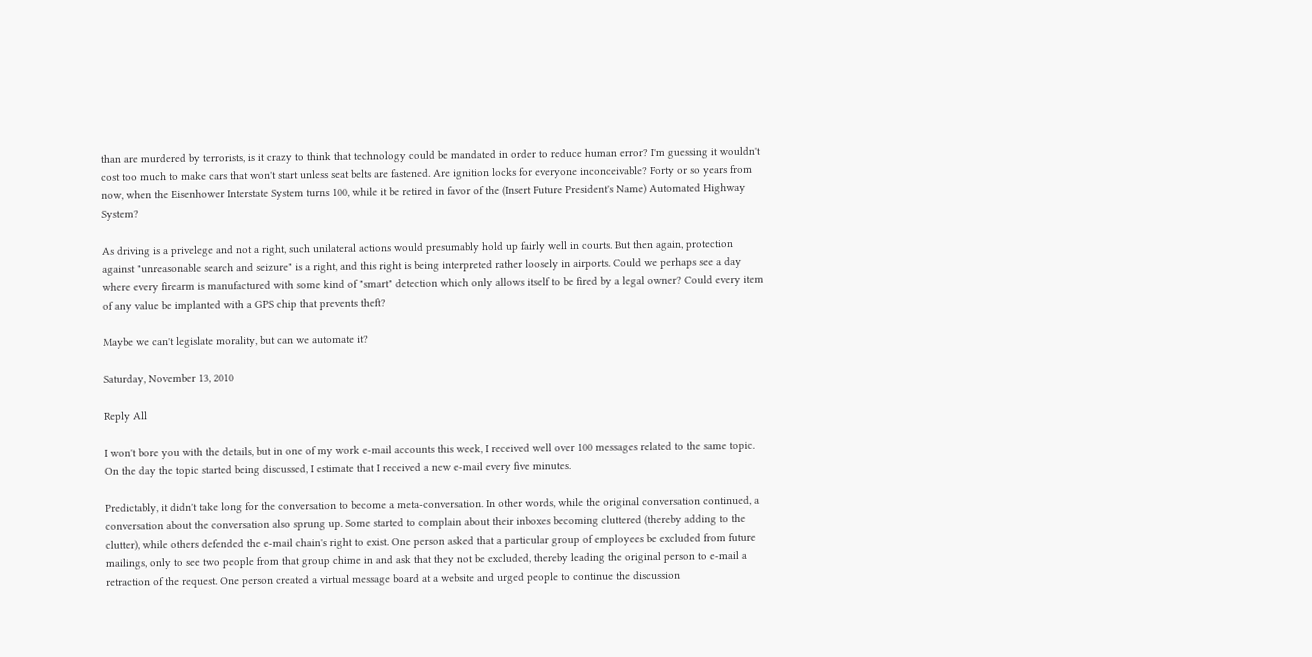than are murdered by terrorists, is it crazy to think that technology could be mandated in order to reduce human error? I'm guessing it wouldn't cost too much to make cars that won't start unless seat belts are fastened. Are ignition locks for everyone inconceivable? Forty or so years from now, when the Eisenhower Interstate System turns 100, while it be retired in favor of the (Insert Future President's Name) Automated Highway System?

As driving is a privelege and not a right, such unilateral actions would presumably hold up fairly well in courts. But then again, protection against "unreasonable search and seizure" is a right, and this right is being interpreted rather loosely in airports. Could we perhaps see a day where every firearm is manufactured with some kind of "smart" detection which only allows itself to be fired by a legal owner? Could every item of any value be implanted with a GPS chip that prevents theft?

Maybe we can't legislate morality, but can we automate it?

Saturday, November 13, 2010

Reply All

I won't bore you with the details, but in one of my work e-mail accounts this week, I received well over 100 messages related to the same topic. On the day the topic started being discussed, I estimate that I received a new e-mail every five minutes.

Predictably, it didn't take long for the conversation to become a meta-conversation. In other words, while the original conversation continued, a conversation about the conversation also sprung up. Some started to complain about their inboxes becoming cluttered (thereby adding to the clutter), while others defended the e-mail chain's right to exist. One person asked that a particular group of employees be excluded from future mailings, only to see two people from that group chime in and ask that they not be excluded, thereby leading the original person to e-mail a retraction of the request. One person created a virtual message board at a website and urged people to continue the discussion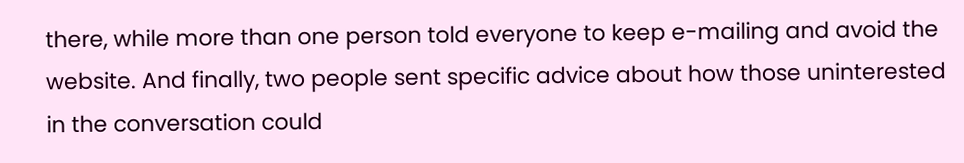there, while more than one person told everyone to keep e-mailing and avoid the website. And finally, two people sent specific advice about how those uninterested in the conversation could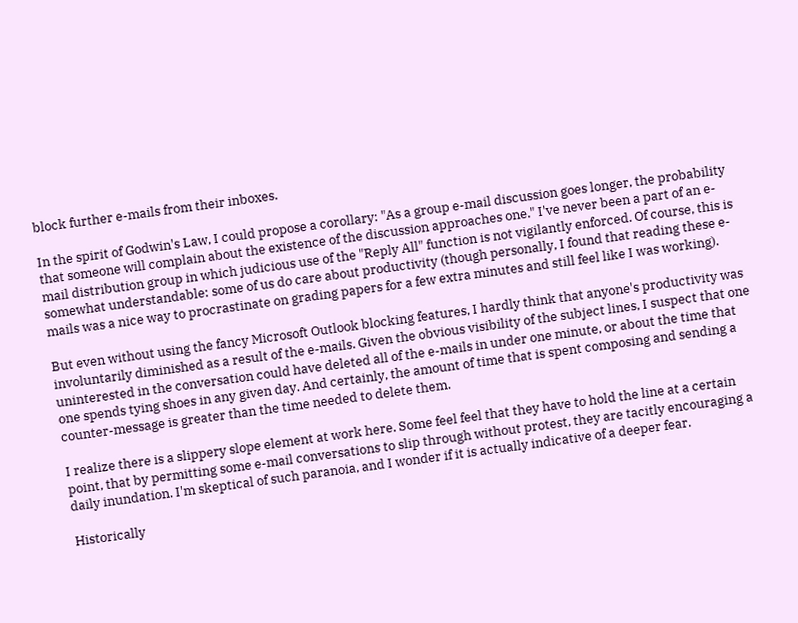block further e-mails from their inboxes.

In the spirit of Godwin's Law, I could propose a corollary: "As a group e-mail discussion goes longer, the probability that someone will complain about the existence of the discussion approaches one." I've never been a part of an e-mail distribution group in which judicious use of the "Reply All" function is not vigilantly enforced. Of course, this is somewhat understandable: some of us do care about productivity (though personally, I found that reading these e-mails was a nice way to procrastinate on grading papers for a few extra minutes and still feel like I was working).

But even without using the fancy Microsoft Outlook blocking features, I hardly think that anyone's productivity was involuntarily diminished as a result of the e-mails. Given the obvious visibility of the subject lines, I suspect that one uninterested in the conversation could have deleted all of the e-mails in under one minute, or about the time that one spends tying shoes in any given day. And certainly, the amount of time that is spent composing and sending a counter-message is greater than the time needed to delete them.

I realize there is a slippery slope element at work here. Some feel feel that they have to hold the line at a certain point, that by permitting some e-mail conversations to slip through without protest, they are tacitly encouraging a daily inundation. I'm skeptical of such paranoia, and I wonder if it is actually indicative of a deeper fear.

Historically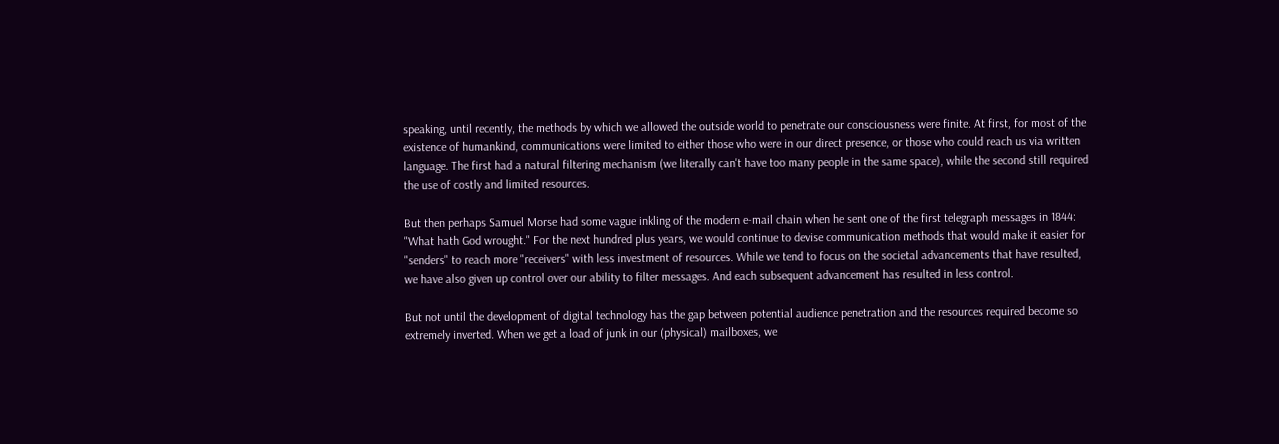speaking, until recently, the methods by which we allowed the outside world to penetrate our consciousness were finite. At first, for most of the existence of humankind, communications were limited to either those who were in our direct presence, or those who could reach us via written language. The first had a natural filtering mechanism (we literally can't have too many people in the same space), while the second still required the use of costly and limited resources.

But then perhaps Samuel Morse had some vague inkling of the modern e-mail chain when he sent one of the first telegraph messages in 1844: "What hath God wrought." For the next hundred plus years, we would continue to devise communication methods that would make it easier for "senders" to reach more "receivers" with less investment of resources. While we tend to focus on the societal advancements that have resulted, we have also given up control over our ability to filter messages. And each subsequent advancement has resulted in less control.

But not until the development of digital technology has the gap between potential audience penetration and the resources required become so extremely inverted. When we get a load of junk in our (physical) mailboxes, we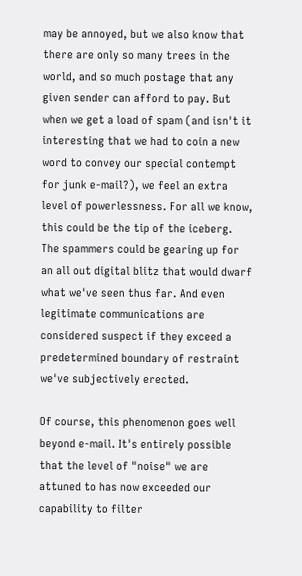may be annoyed, but we also know that there are only so many trees in the world, and so much postage that any given sender can afford to pay. But when we get a load of spam (and isn't it interesting that we had to coin a new word to convey our special contempt for junk e-mail?), we feel an extra level of powerlessness. For all we know, this could be the tip of the iceberg. The spammers could be gearing up for an all out digital blitz that would dwarf what we've seen thus far. And even legitimate communications are considered suspect if they exceed a predetermined boundary of restraint we've subjectively erected.

Of course, this phenomenon goes well beyond e-mail. It's entirely possible that the level of "noise" we are attuned to has now exceeded our capability to filter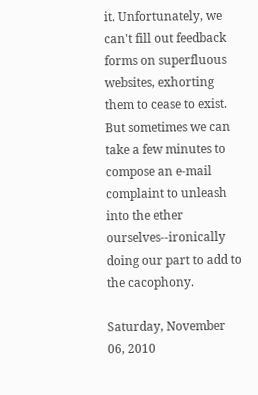it. Unfortunately, we can't fill out feedback forms on superfluous websites, exhorting them to cease to exist. But sometimes we can take a few minutes to compose an e-mail complaint to unleash into the ether ourselves--ironically doing our part to add to the cacophony.

Saturday, November 06, 2010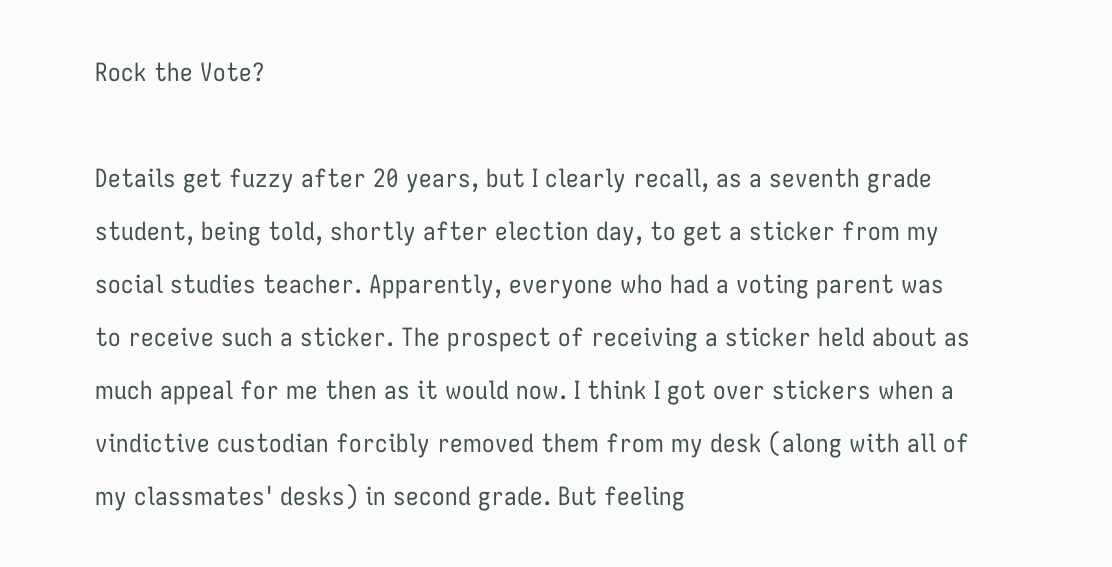Rock the Vote?

Details get fuzzy after 20 years, but I clearly recall, as a seventh grade student, being told, shortly after election day, to get a sticker from my social studies teacher. Apparently, everyone who had a voting parent was to receive such a sticker. The prospect of receiving a sticker held about as much appeal for me then as it would now. I think I got over stickers when a vindictive custodian forcibly removed them from my desk (along with all of my classmates' desks) in second grade. But feeling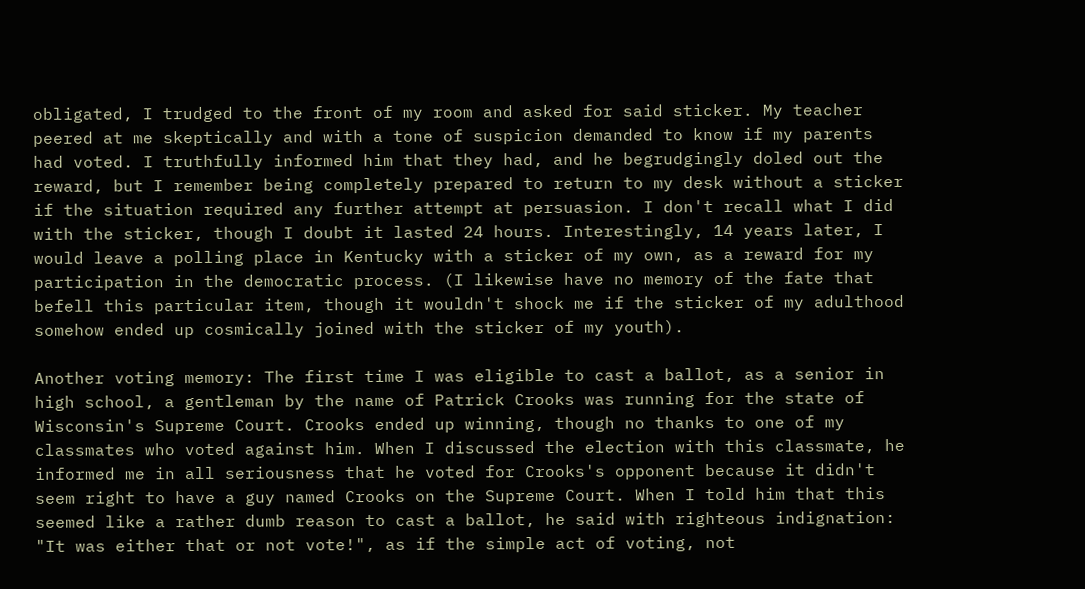obligated, I trudged to the front of my room and asked for said sticker. My teacher peered at me skeptically and with a tone of suspicion demanded to know if my parents had voted. I truthfully informed him that they had, and he begrudgingly doled out the reward, but I remember being completely prepared to return to my desk without a sticker if the situation required any further attempt at persuasion. I don't recall what I did with the sticker, though I doubt it lasted 24 hours. Interestingly, 14 years later, I would leave a polling place in Kentucky with a sticker of my own, as a reward for my participation in the democratic process. (I likewise have no memory of the fate that befell this particular item, though it wouldn't shock me if the sticker of my adulthood somehow ended up cosmically joined with the sticker of my youth).

Another voting memory: The first time I was eligible to cast a ballot, as a senior in high school, a gentleman by the name of Patrick Crooks was running for the state of Wisconsin's Supreme Court. Crooks ended up winning, though no thanks to one of my classmates who voted against him. When I discussed the election with this classmate, he informed me in all seriousness that he voted for Crooks's opponent because it didn't seem right to have a guy named Crooks on the Supreme Court. When I told him that this seemed like a rather dumb reason to cast a ballot, he said with righteous indignation: "It was either that or not vote!", as if the simple act of voting, not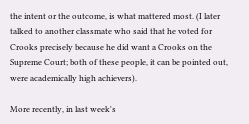the intent or the outcome, is what mattered most. (I later talked to another classmate who said that he voted for Crooks precisely because he did want a Crooks on the Supreme Court; both of these people, it can be pointed out, were academically high achievers).

More recently, in last week's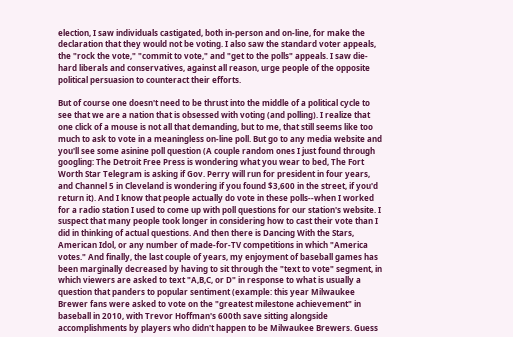election, I saw individuals castigated, both in-person and on-line, for make the declaration that they would not be voting. I also saw the standard voter appeals, the "rock the vote," "commit to vote," and "get to the polls" appeals. I saw die-hard liberals and conservatives, against all reason, urge people of the opposite political persuasion to counteract their efforts.

But of course one doesn't need to be thrust into the middle of a political cycle to see that we are a nation that is obsessed with voting (and polling). I realize that one click of a mouse is not all that demanding, but to me, that still seems like too much to ask to vote in a meaningless on-line poll. But go to any media website and you'll see some asinine poll question (A couple random ones I just found through googling: The Detroit Free Press is wondering what you wear to bed, The Fort Worth Star Telegram is asking if Gov. Perry will run for president in four years, and Channel 5 in Cleveland is wondering if you found $3,600 in the street, if you'd return it). And I know that people actually do vote in these polls--when I worked for a radio station I used to come up with poll questions for our station's website. I suspect that many people took longer in considering how to cast their vote than I did in thinking of actual questions. And then there is Dancing With the Stars, American Idol, or any number of made-for-TV competitions in which "America votes." And finally, the last couple of years, my enjoyment of baseball games has been marginally decreased by having to sit through the "text to vote" segment, in which viewers are asked to text "A,B,C, or D" in response to what is usually a question that panders to popular sentiment (example: this year Milwaukee Brewer fans were asked to vote on the "greatest milestone achievement" in baseball in 2010, with Trevor Hoffman's 600th save sitting alongside accomplishments by players who didn't happen to be Milwaukee Brewers. Guess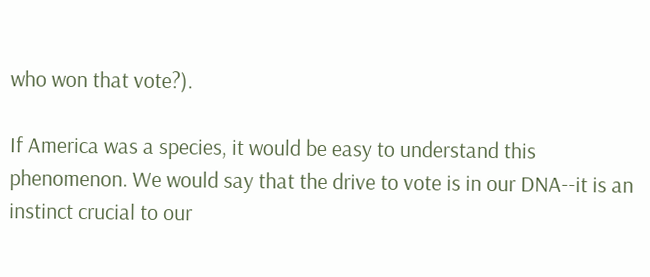who won that vote?).

If America was a species, it would be easy to understand this phenomenon. We would say that the drive to vote is in our DNA--it is an instinct crucial to our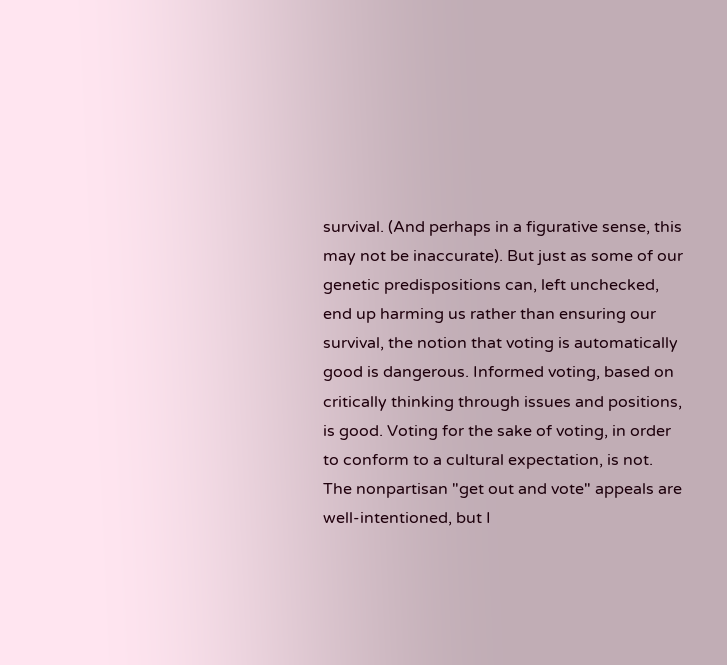survival. (And perhaps in a figurative sense, this may not be inaccurate). But just as some of our genetic predispositions can, left unchecked, end up harming us rather than ensuring our survival, the notion that voting is automatically good is dangerous. Informed voting, based on critically thinking through issues and positions, is good. Voting for the sake of voting, in order to conform to a cultural expectation, is not. The nonpartisan "get out and vote" appeals are well-intentioned, but I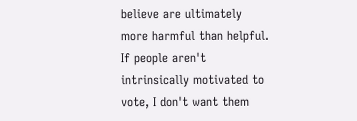believe are ultimately more harmful than helpful. If people aren't intrinsically motivated to vote, I don't want them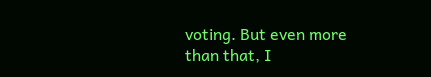voting. But even more than that, I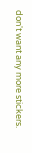don't want any more stickers.